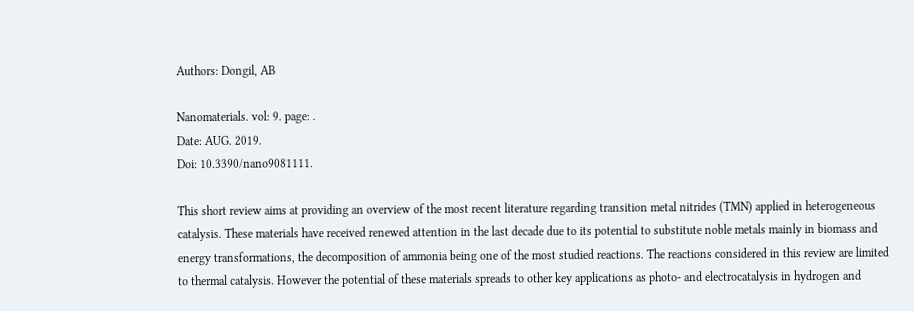Authors: Dongil, AB

Nanomaterials. vol: 9. page: .
Date: AUG. 2019.
Doi: 10.3390/nano9081111.

This short review aims at providing an overview of the most recent literature regarding transition metal nitrides (TMN) applied in heterogeneous catalysis. These materials have received renewed attention in the last decade due to its potential to substitute noble metals mainly in biomass and energy transformations, the decomposition of ammonia being one of the most studied reactions. The reactions considered in this review are limited to thermal catalysis. However the potential of these materials spreads to other key applications as photo- and electrocatalysis in hydrogen and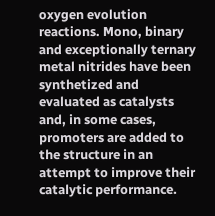oxygen evolution reactions. Mono, binary and exceptionally ternary metal nitrides have been synthetized and evaluated as catalysts and, in some cases, promoters are added to the structure in an attempt to improve their catalytic performance.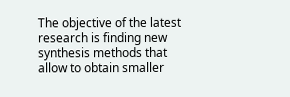The objective of the latest research is finding new synthesis methods that allow to obtain smaller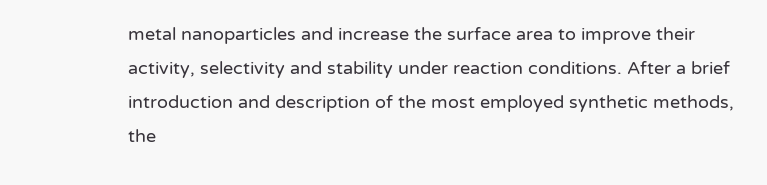metal nanoparticles and increase the surface area to improve their activity, selectivity and stability under reaction conditions. After a brief introduction and description of the most employed synthetic methods, the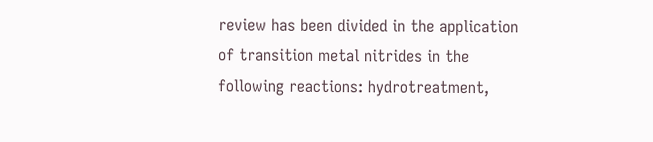review has been divided in the application of transition metal nitrides in the following reactions: hydrotreatment,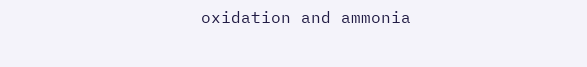oxidation and ammonia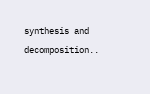synthesis and decomposition..